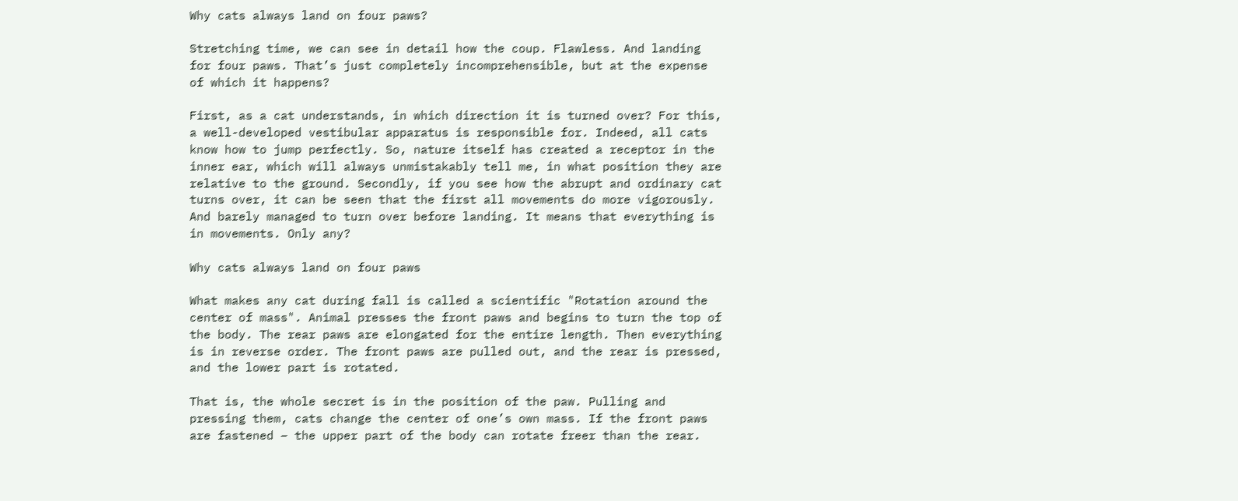Why cats always land on four paws?

Stretching time, we can see in detail how the coup. Flawless. And landing for four paws. That’s just completely incomprehensible, but at the expense of which it happens?

First, as a cat understands, in which direction it is turned over? For this, a well-developed vestibular apparatus is responsible for. Indeed, all cats know how to jump perfectly. So, nature itself has created a receptor in the inner ear, which will always unmistakably tell me, in what position they are relative to the ground. Secondly, if you see how the abrupt and ordinary cat turns over, it can be seen that the first all movements do more vigorously. And barely managed to turn over before landing. It means that everything is in movements. Only any?

Why cats always land on four paws

What makes any cat during fall is called a scientific "Rotation around the center of mass". Animal presses the front paws and begins to turn the top of the body. The rear paws are elongated for the entire length. Then everything is in reverse order. The front paws are pulled out, and the rear is pressed, and the lower part is rotated.

That is, the whole secret is in the position of the paw. Pulling and pressing them, cats change the center of one’s own mass. If the front paws are fastened – the upper part of the body can rotate freer than the rear.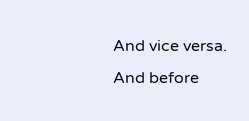And vice versa. And before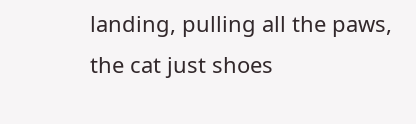landing, pulling all the paws, the cat just shoes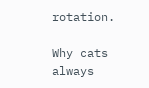rotation.

Why cats always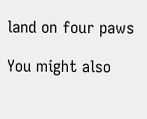land on four paws

You might also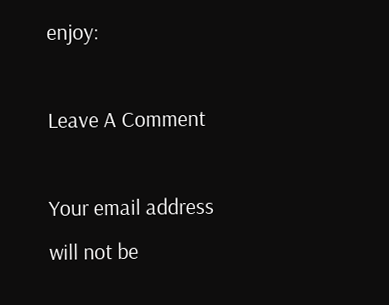enjoy:

Leave A Comment

Your email address will not be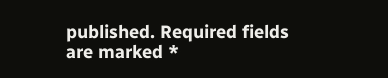published. Required fields are marked *